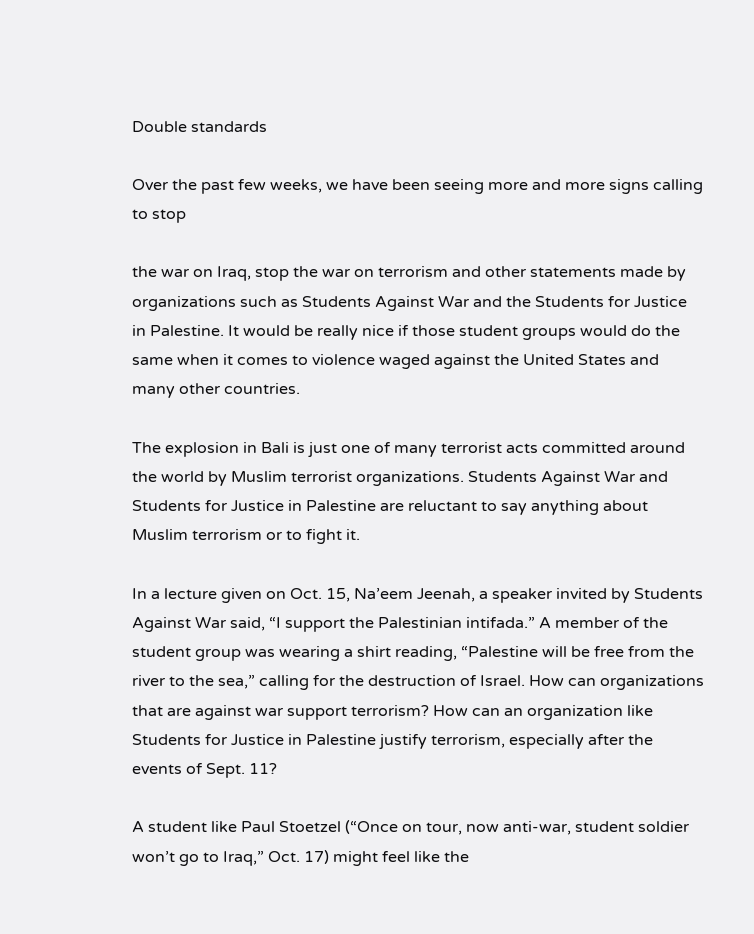Double standards

Over the past few weeks, we have been seeing more and more signs calling to stop

the war on Iraq, stop the war on terrorism and other statements made by organizations such as Students Against War and the Students for Justice in Palestine. It would be really nice if those student groups would do the same when it comes to violence waged against the United States and many other countries.

The explosion in Bali is just one of many terrorist acts committed around the world by Muslim terrorist organizations. Students Against War and Students for Justice in Palestine are reluctant to say anything about Muslim terrorism or to fight it.

In a lecture given on Oct. 15, Na’eem Jeenah, a speaker invited by Students Against War said, “I support the Palestinian intifada.” A member of the student group was wearing a shirt reading, “Palestine will be free from the river to the sea,” calling for the destruction of Israel. How can organizations that are against war support terrorism? How can an organization like Students for Justice in Palestine justify terrorism, especially after the events of Sept. 11?

A student like Paul Stoetzel (“Once on tour, now anti-war, student soldier won’t go to Iraq,” Oct. 17) might feel like the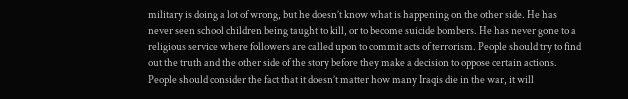military is doing a lot of wrong, but he doesn’t know what is happening on the other side. He has never seen school children being taught to kill, or to become suicide bombers. He has never gone to a religious service where followers are called upon to commit acts of terrorism. People should try to find out the truth and the other side of the story before they make a decision to oppose certain actions. People should consider the fact that it doesn’t matter how many Iraqis die in the war, it will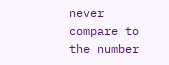never compare to the number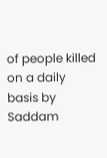of people killed on a daily basis by Saddam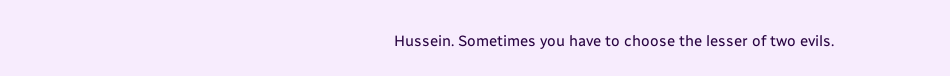Hussein. Sometimes you have to choose the lesser of two evils.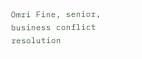Omri Fine, senior, business conflict resolution